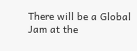There will be a Global Jam at the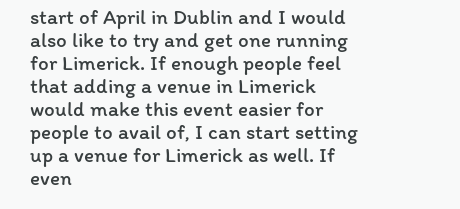start of April in Dublin and I would also like to try and get one running for Limerick. If enough people feel that adding a venue in Limerick would make this event easier for people to avail of, I can start setting up a venue for Limerick as well. If even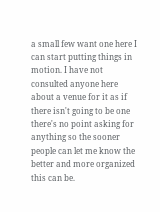a small few want one here I can start putting things in motion. I have not consulted anyone here about a venue for it as if there isn't going to be one there's no point asking for anything so the sooner people can let me know the better and more organized this can be.